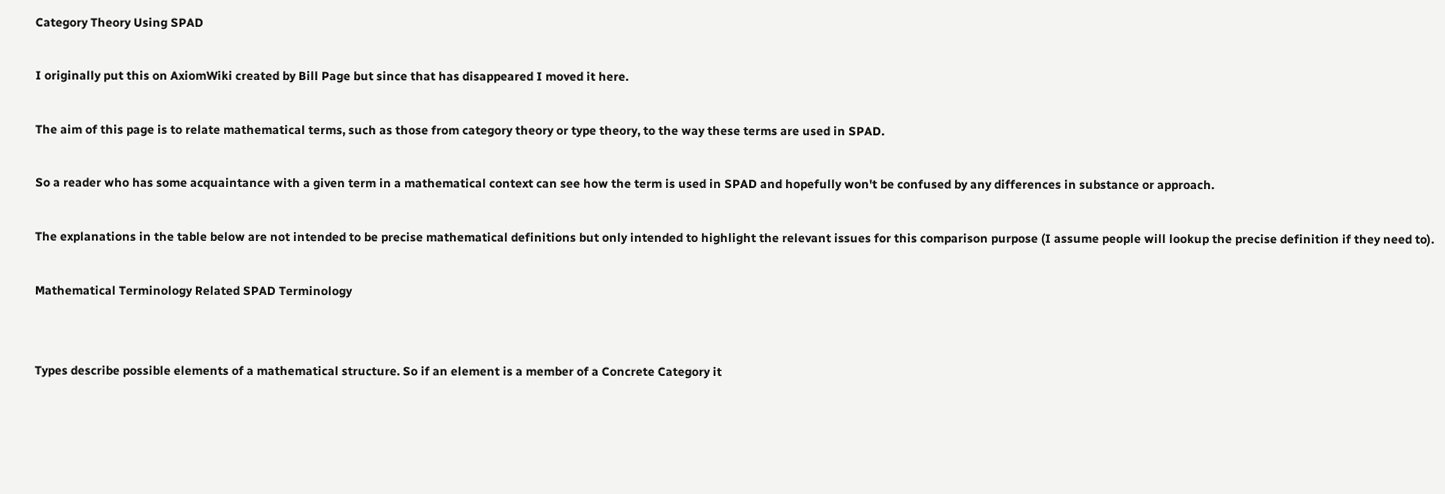Category Theory Using SPAD

I originally put this on AxiomWiki created by Bill Page but since that has disappeared I moved it here.

The aim of this page is to relate mathematical terms, such as those from category theory or type theory, to the way these terms are used in SPAD.

So a reader who has some acquaintance with a given term in a mathematical context can see how the term is used in SPAD and hopefully won't be confused by any differences in substance or approach.

The explanations in the table below are not intended to be precise mathematical definitions but only intended to highlight the relevant issues for this comparison purpose (I assume people will lookup the precise definition if they need to).

Mathematical Terminology Related SPAD Terminology


Types describe possible elements of a mathematical structure. So if an element is a member of a Concrete Category it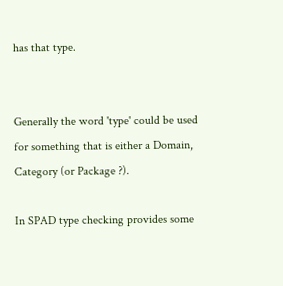has that type.


Generally the word 'type' could be used for something that is either a Domain, Category (or Package ?).

In SPAD type checking provides some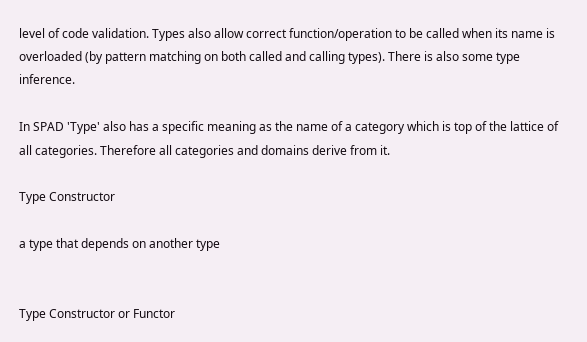level of code validation. Types also allow correct function/operation to be called when its name is overloaded (by pattern matching on both called and calling types). There is also some type inference.

In SPAD 'Type' also has a specific meaning as the name of a category which is top of the lattice of all categories. Therefore all categories and domains derive from it.

Type Constructor

a type that depends on another type


Type Constructor or Functor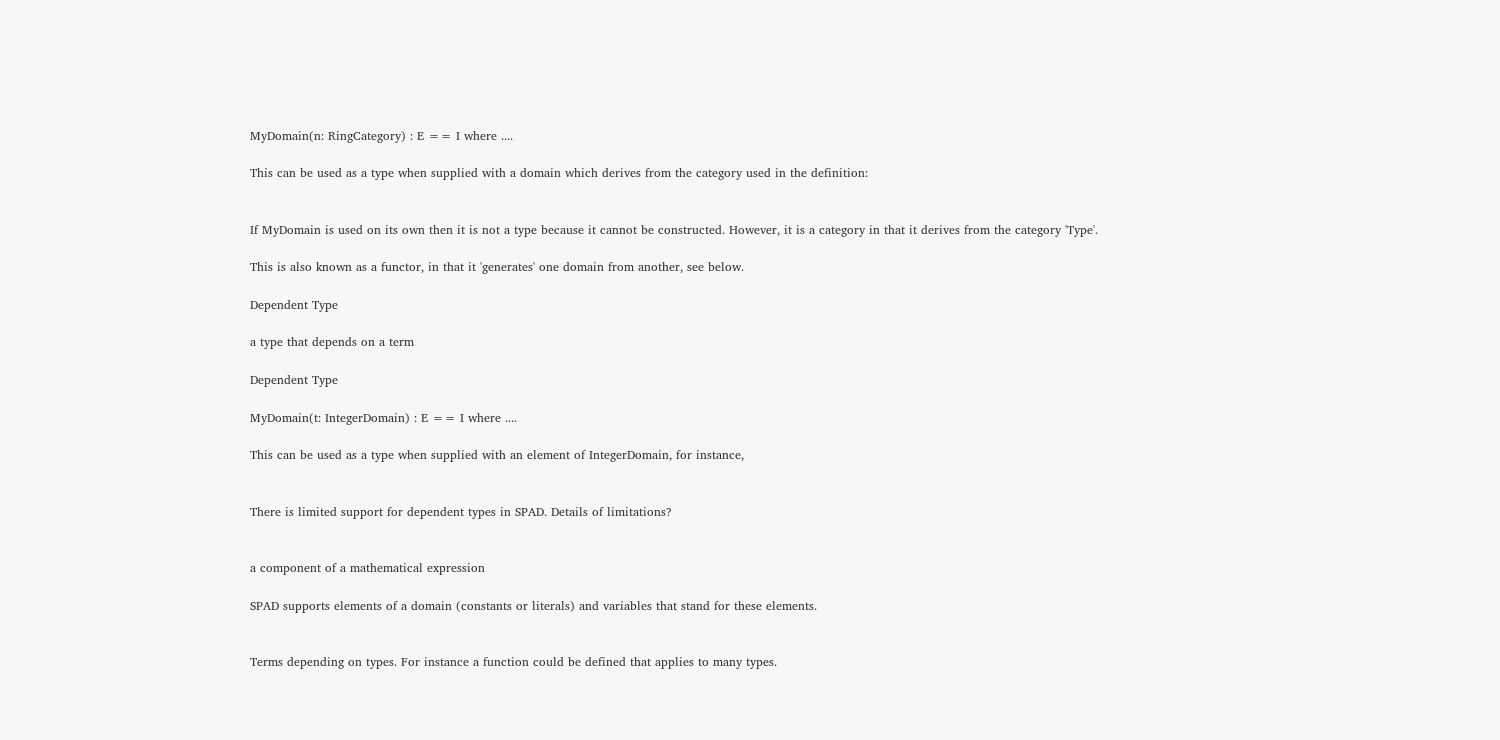MyDomain(n: RingCategory) : E == I where ....

This can be used as a type when supplied with a domain which derives from the category used in the definition:


If MyDomain is used on its own then it is not a type because it cannot be constructed. However, it is a category in that it derives from the category 'Type'.

This is also known as a functor, in that it 'generates' one domain from another, see below.

Dependent Type

a type that depends on a term

Dependent Type

MyDomain(t: IntegerDomain) : E == I where ....

This can be used as a type when supplied with an element of IntegerDomain, for instance,


There is limited support for dependent types in SPAD. Details of limitations?


a component of a mathematical expression

SPAD supports elements of a domain (constants or literals) and variables that stand for these elements.


Terms depending on types. For instance a function could be defined that applies to many types.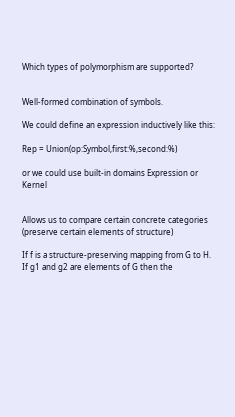Which types of polymorphism are supported?


Well-formed combination of symbols.

We could define an expression inductively like this:

Rep = Union(op:Symbol,first:%,second:%)

or we could use built-in domains Expression or Kernel


Allows us to compare certain concrete categories (preserve certain elements of structure)

If f is a structure-preserving mapping from G to H. If g1 and g2 are elements of G then the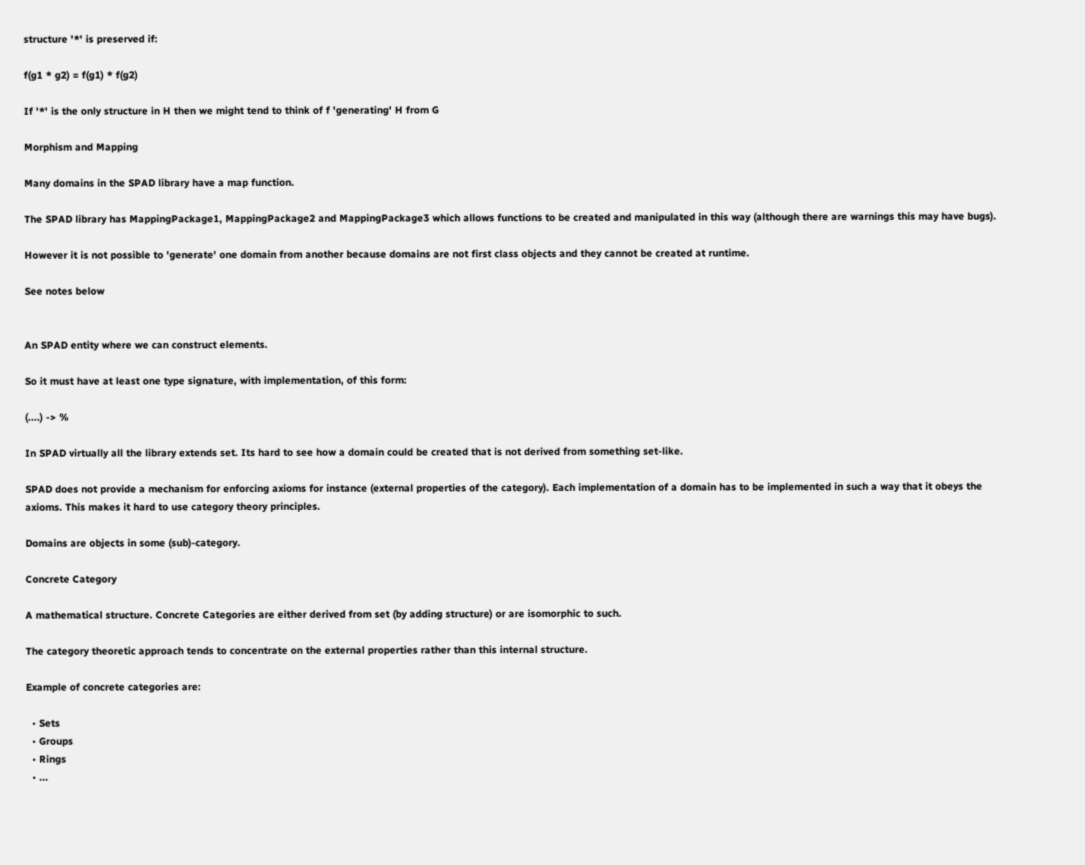structure '*' is preserved if:

f(g1 * g2) = f(g1) * f(g2)

If '*' is the only structure in H then we might tend to think of f 'generating' H from G

Morphism and Mapping

Many domains in the SPAD library have a map function.

The SPAD library has MappingPackage1, MappingPackage2 and MappingPackage3 which allows functions to be created and manipulated in this way (although there are warnings this may have bugs).

However it is not possible to 'generate' one domain from another because domains are not first class objects and they cannot be created at runtime.

See notes below


An SPAD entity where we can construct elements.

So it must have at least one type signature, with implementation, of this form:

(....) -> %

In SPAD virtually all the library extends set. Its hard to see how a domain could be created that is not derived from something set-like.

SPAD does not provide a mechanism for enforcing axioms for instance (external properties of the category). Each implementation of a domain has to be implemented in such a way that it obeys the axioms. This makes it hard to use category theory principles.

Domains are objects in some (sub)-category.

Concrete Category

A mathematical structure. Concrete Categories are either derived from set (by adding structure) or are isomorphic to such.

The category theoretic approach tends to concentrate on the external properties rather than this internal structure.

Example of concrete categories are:

  • Sets
  • Groups
  • Rings
  • ...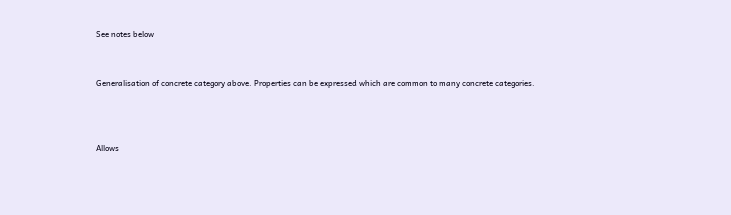See notes below


Generalisation of concrete category above. Properties can be expressed which are common to many concrete categories.



Allows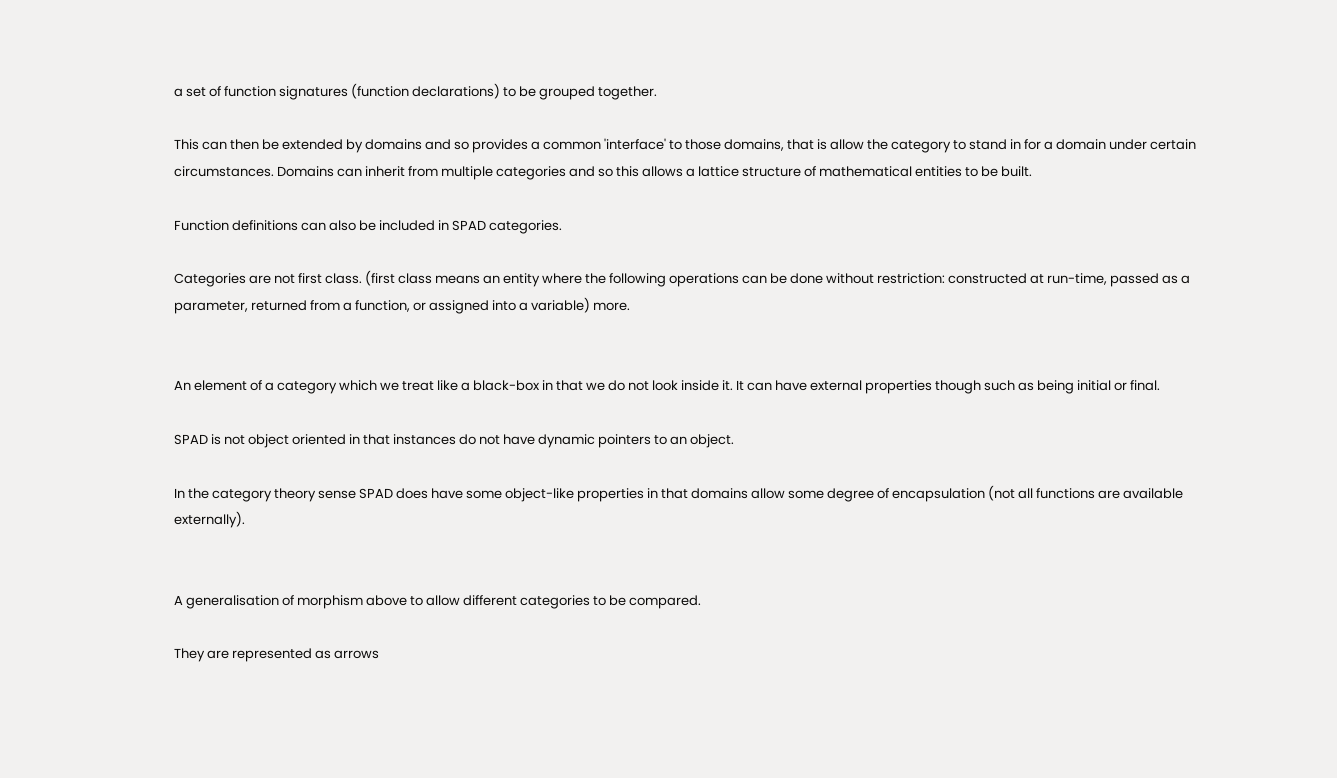a set of function signatures (function declarations) to be grouped together.

This can then be extended by domains and so provides a common 'interface' to those domains, that is allow the category to stand in for a domain under certain circumstances. Domains can inherit from multiple categories and so this allows a lattice structure of mathematical entities to be built.

Function definitions can also be included in SPAD categories.

Categories are not first class. (first class means an entity where the following operations can be done without restriction: constructed at run-time, passed as a parameter, returned from a function, or assigned into a variable) more.


An element of a category which we treat like a black-box in that we do not look inside it. It can have external properties though such as being initial or final.

SPAD is not object oriented in that instances do not have dynamic pointers to an object.

In the category theory sense SPAD does have some object-like properties in that domains allow some degree of encapsulation (not all functions are available externally).


A generalisation of morphism above to allow different categories to be compared.

They are represented as arrows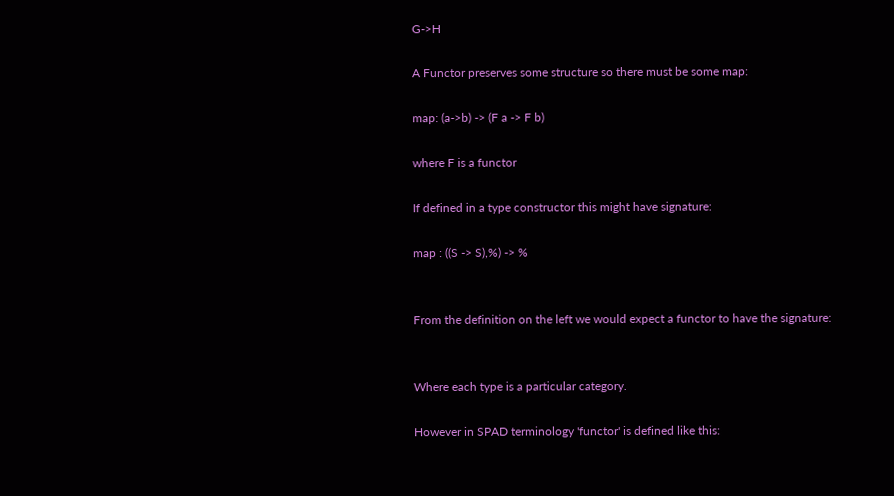G->H

A Functor preserves some structure so there must be some map:

map: (a->b) -> (F a -> F b)

where F is a functor

If defined in a type constructor this might have signature:

map : ((S -> S),%) -> %


From the definition on the left we would expect a functor to have the signature:


Where each type is a particular category.

However in SPAD terminology 'functor' is defined like this: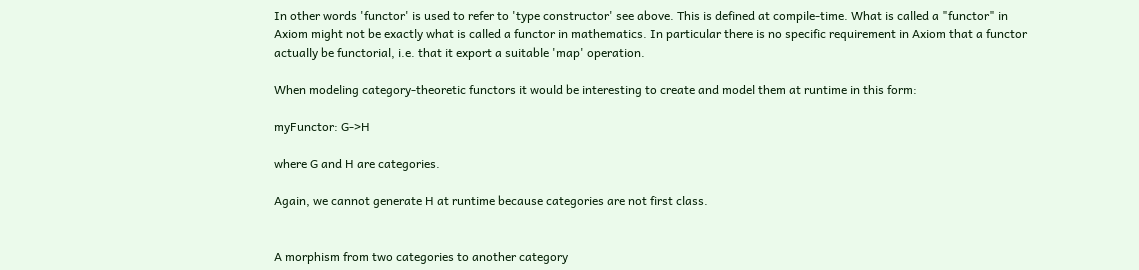In other words 'functor' is used to refer to 'type constructor' see above. This is defined at compile-time. What is called a "functor" in Axiom might not be exactly what is called a functor in mathematics. In particular there is no specific requirement in Axiom that a functor actually be functorial, i.e. that it export a suitable 'map' operation.

When modeling category-theoretic functors it would be interesting to create and model them at runtime in this form:

myFunctor: G->H

where G and H are categories.

Again, we cannot generate H at runtime because categories are not first class.


A morphism from two categories to another category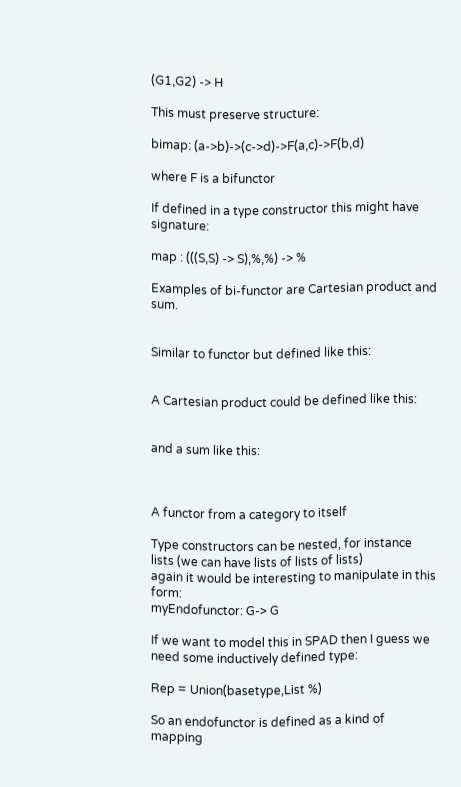(G1,G2) -> H

This must preserve structure:

bimap: (a->b)->(c->d)->F(a,c)->F(b,d)

where F is a bifunctor

If defined in a type constructor this might have signature:

map : (((S,S) -> S),%,%) -> %

Examples of bi-functor are Cartesian product and sum.


Similar to functor but defined like this:


A Cartesian product could be defined like this:


and a sum like this:



A functor from a category to itself

Type constructors can be nested, for instance lists (we can have lists of lists of lists)
again it would be interesting to manipulate in this form:
myEndofunctor: G-> G

If we want to model this in SPAD then I guess we need some inductively defined type:

Rep = Union(basetype,List %)

So an endofunctor is defined as a kind of mapping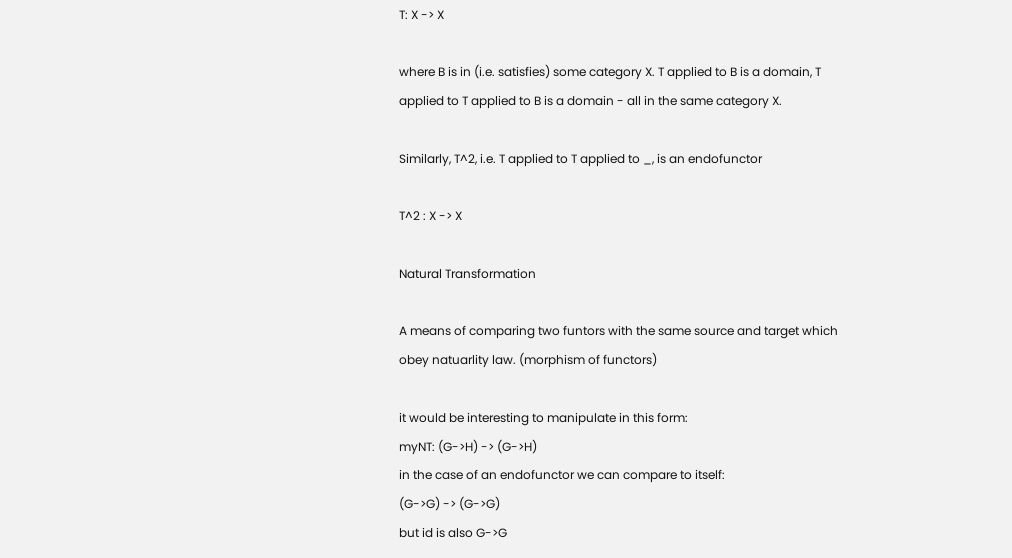T: X -> X

where B is in (i.e. satisfies) some category X. T applied to B is a domain, T applied to T applied to B is a domain - all in the same category X.

Similarly, T^2, i.e. T applied to T applied to _, is an endofunctor

T^2 : X -> X

Natural Transformation

A means of comparing two funtors with the same source and target which obey natuarlity law. (morphism of functors)

it would be interesting to manipulate in this form:
myNT: (G->H) -> (G->H)
in the case of an endofunctor we can compare to itself:
(G->G) -> (G->G)
but id is also G->G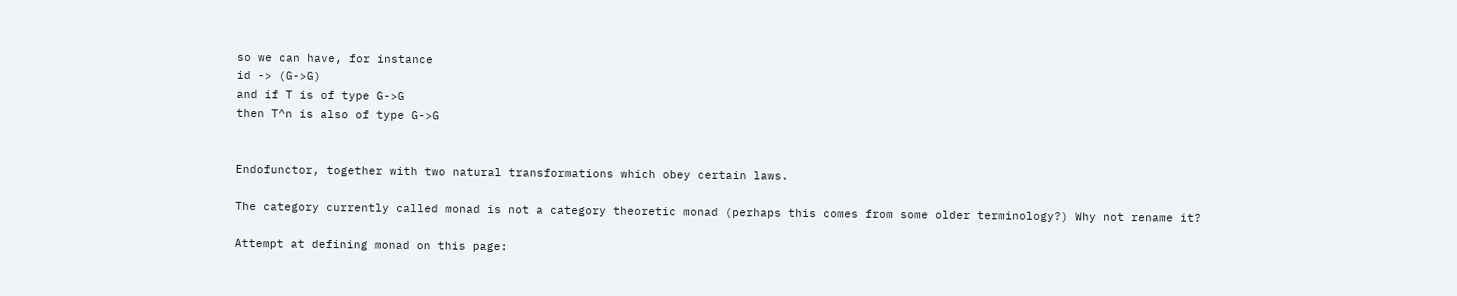so we can have, for instance
id -> (G->G)
and if T is of type G->G
then T^n is also of type G->G


Endofunctor, together with two natural transformations which obey certain laws.

The category currently called monad is not a category theoretic monad (perhaps this comes from some older terminology?) Why not rename it?

Attempt at defining monad on this page: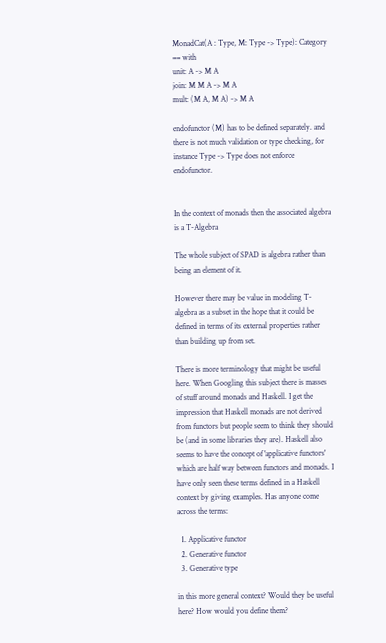MonadCat(A : Type, M: Type -> Type): Category == with
unit: A -> M A
join: M M A -> M A
mult: (M A, M A) -> M A

endofunctor (M) has to be defined separately. and there is not much validation or type checking, for instance Type -> Type does not enforce endofunctor.


In the context of monads then the associated algebra is a T-Algebra

The whole subject of SPAD is algebra rather than being an element of it.

However there may be value in modeling T-algebra as a subset in the hope that it could be defined in terms of its external properties rather than building up from set.

There is more terminology that might be useful here. When Googling this subject there is masses of stuff around monads and Haskell. I get the impression that Haskell monads are not derived from functors but people seem to think they should be (and in some libraries they are). Haskell also seems to have the concept of 'applicative functors' which are half way between functors and monads. I have only seen these terms defined in a Haskell context by giving examples. Has anyone come across the terms:

  1. Applicative functor
  2. Generative functor
  3. Generative type

in this more general context? Would they be useful here? How would you define them?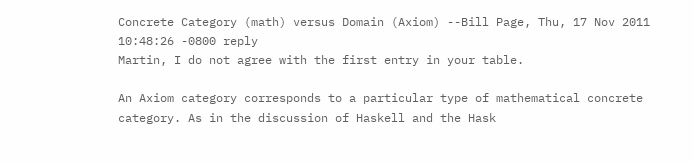Concrete Category (math) versus Domain (Axiom) --Bill Page, Thu, 17 Nov 2011 10:48:26 -0800 reply
Martin, I do not agree with the first entry in your table.

An Axiom category corresponds to a particular type of mathematical concrete category. As in the discussion of Haskell and the Hask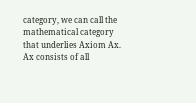category, we can call the mathematical category that underlies Axiom Ax. Ax consists of all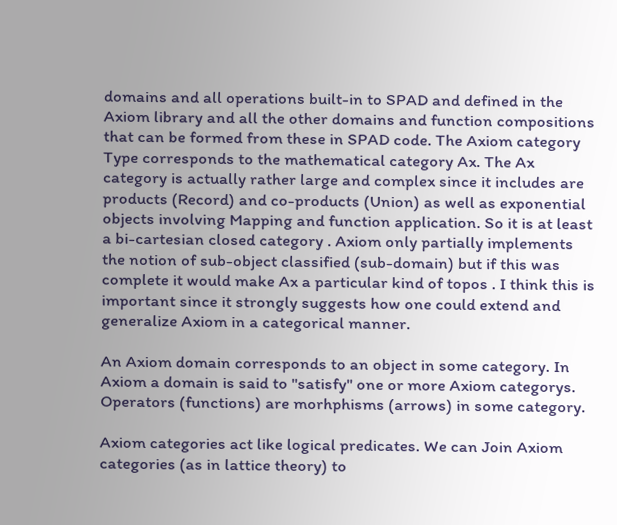domains and all operations built-in to SPAD and defined in the Axiom library and all the other domains and function compositions that can be formed from these in SPAD code. The Axiom category Type corresponds to the mathematical category Ax. The Ax category is actually rather large and complex since it includes are products (Record) and co-products (Union) as well as exponential objects involving Mapping and function application. So it is at least a bi-cartesian closed category . Axiom only partially implements the notion of sub-object classified (sub-domain) but if this was complete it would make Ax a particular kind of topos . I think this is important since it strongly suggests how one could extend and generalize Axiom in a categorical manner.

An Axiom domain corresponds to an object in some category. In Axiom a domain is said to "satisfy" one or more Axiom categorys. Operators (functions) are morhphisms (arrows) in some category.

Axiom categories act like logical predicates. We can Join Axiom categories (as in lattice theory) to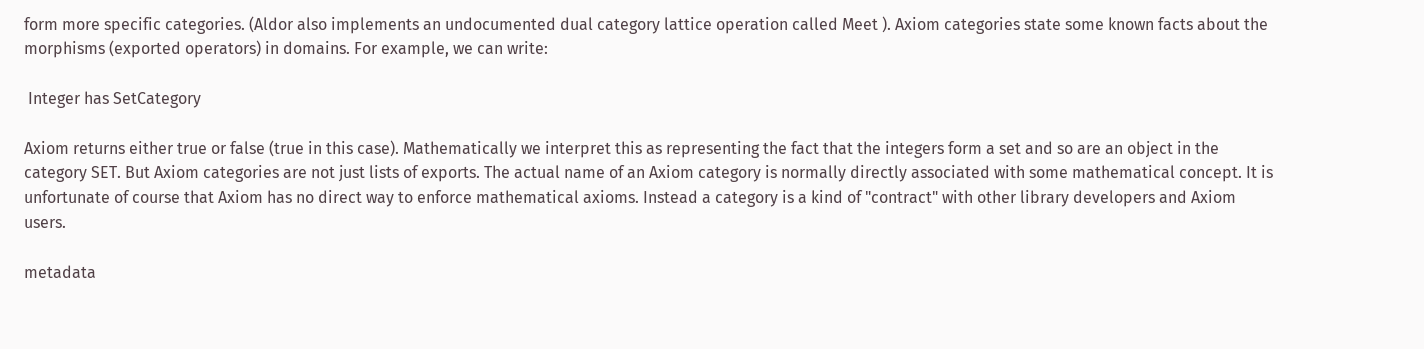form more specific categories. (Aldor also implements an undocumented dual category lattice operation called Meet ). Axiom categories state some known facts about the morphisms (exported operators) in domains. For example, we can write:

 Integer has SetCategory

Axiom returns either true or false (true in this case). Mathematically we interpret this as representing the fact that the integers form a set and so are an object in the category SET. But Axiom categories are not just lists of exports. The actual name of an Axiom category is normally directly associated with some mathematical concept. It is unfortunate of course that Axiom has no direct way to enforce mathematical axioms. Instead a category is a kind of "contract" with other library developers and Axiom users.

metadata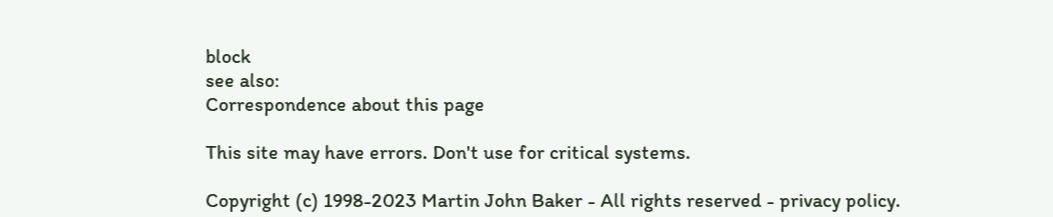block
see also:
Correspondence about this page

This site may have errors. Don't use for critical systems.

Copyright (c) 1998-2023 Martin John Baker - All rights reserved - privacy policy.